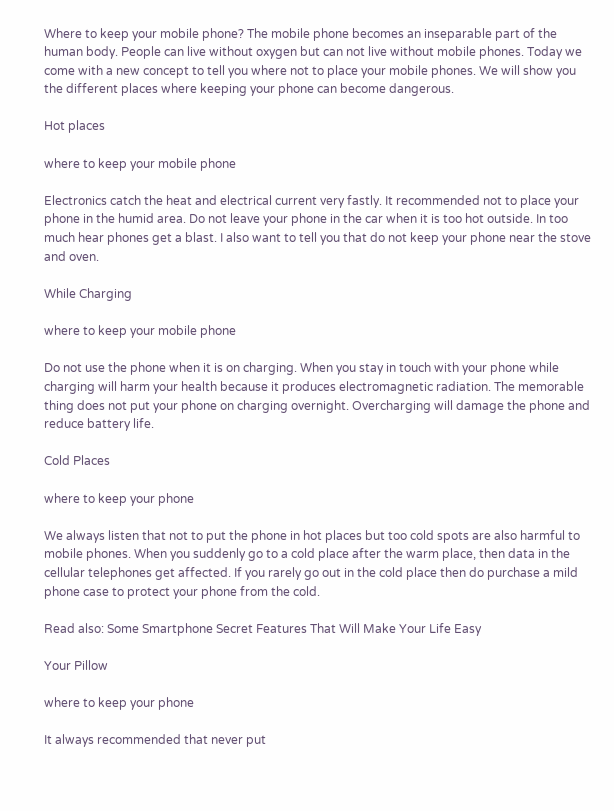Where to keep your mobile phone? The mobile phone becomes an inseparable part of the human body. People can live without oxygen but can not live without mobile phones. Today we come with a new concept to tell you where not to place your mobile phones. We will show you the different places where keeping your phone can become dangerous.

Hot places

where to keep your mobile phone

Electronics catch the heat and electrical current very fastly. It recommended not to place your phone in the humid area. Do not leave your phone in the car when it is too hot outside. In too much hear phones get a blast. I also want to tell you that do not keep your phone near the stove and oven.

While Charging

where to keep your mobile phone

Do not use the phone when it is on charging. When you stay in touch with your phone while charging will harm your health because it produces electromagnetic radiation. The memorable thing does not put your phone on charging overnight. Overcharging will damage the phone and reduce battery life.

Cold Places

where to keep your phone

We always listen that not to put the phone in hot places but too cold spots are also harmful to mobile phones. When you suddenly go to a cold place after the warm place, then data in the cellular telephones get affected. If you rarely go out in the cold place then do purchase a mild phone case to protect your phone from the cold.

Read also: Some Smartphone Secret Features That Will Make Your Life Easy

Your Pillow

where to keep your phone

It always recommended that never put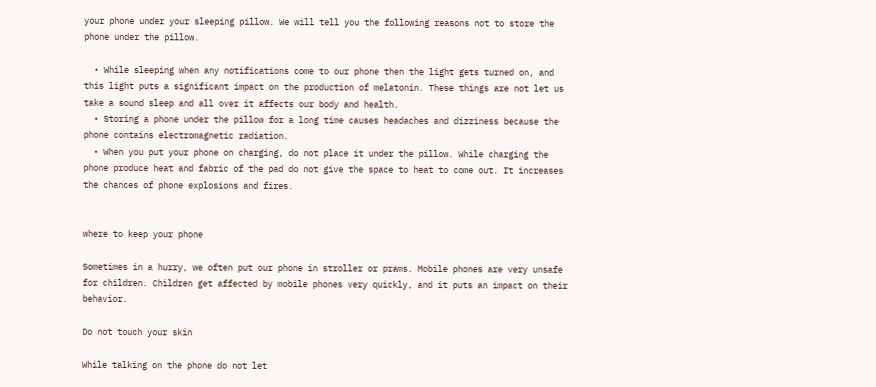your phone under your sleeping pillow. We will tell you the following reasons not to store the phone under the pillow.

  • While sleeping when any notifications come to our phone then the light gets turned on, and this light puts a significant impact on the production of melatonin. These things are not let us take a sound sleep and all over it affects our body and health.
  • Storing a phone under the pillow for a long time causes headaches and dizziness because the phone contains electromagnetic radiation.
  • When you put your phone on charging, do not place it under the pillow. While charging the phone produce heat and fabric of the pad do not give the space to heat to come out. It increases the chances of phone explosions and fires.


where to keep your phone

Sometimes in a hurry, we often put our phone in stroller or prams. Mobile phones are very unsafe for children. Children get affected by mobile phones very quickly, and it puts an impact on their behavior.

Do not touch your skin

While talking on the phone do not let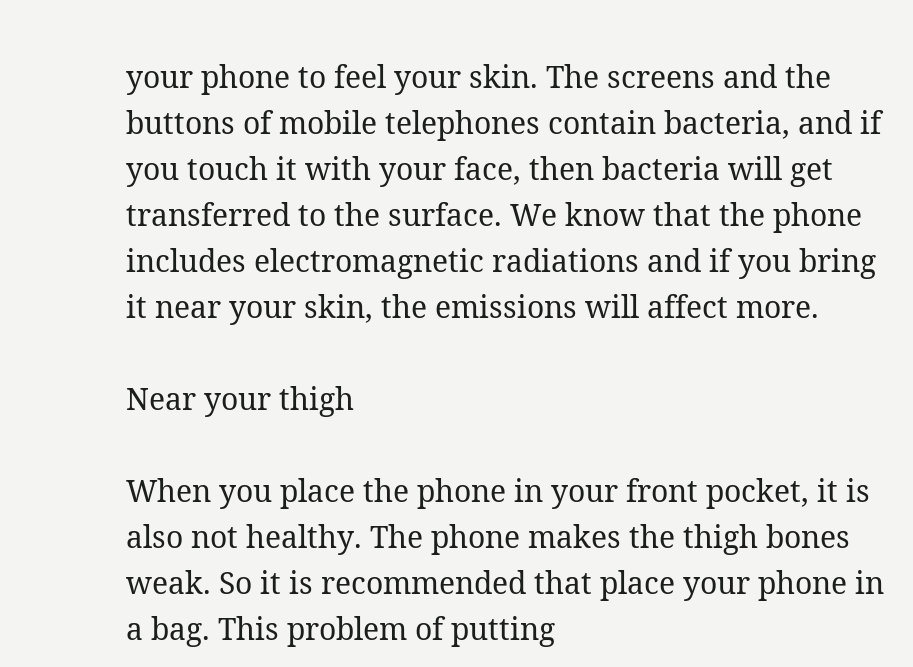your phone to feel your skin. The screens and the buttons of mobile telephones contain bacteria, and if you touch it with your face, then bacteria will get transferred to the surface. We know that the phone includes electromagnetic radiations and if you bring it near your skin, the emissions will affect more.

Near your thigh

When you place the phone in your front pocket, it is also not healthy. The phone makes the thigh bones weak. So it is recommended that place your phone in a bag. This problem of putting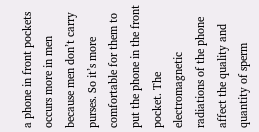a phone in front pockets occurs more in men because men don’t carry purses. So it’s more comfortable for them to put the phone in the front pocket. The electromagnetic radiations of the phone affect the quality and quantity of sperm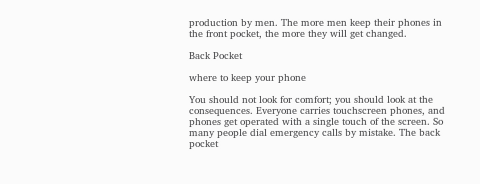production by men. The more men keep their phones in the front pocket, the more they will get changed.

Back Pocket

where to keep your phone

You should not look for comfort; you should look at the consequences. Everyone carries touchscreen phones, and phones get operated with a single touch of the screen. So many people dial emergency calls by mistake. The back pocket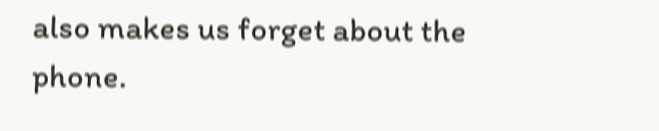also makes us forget about the phone.